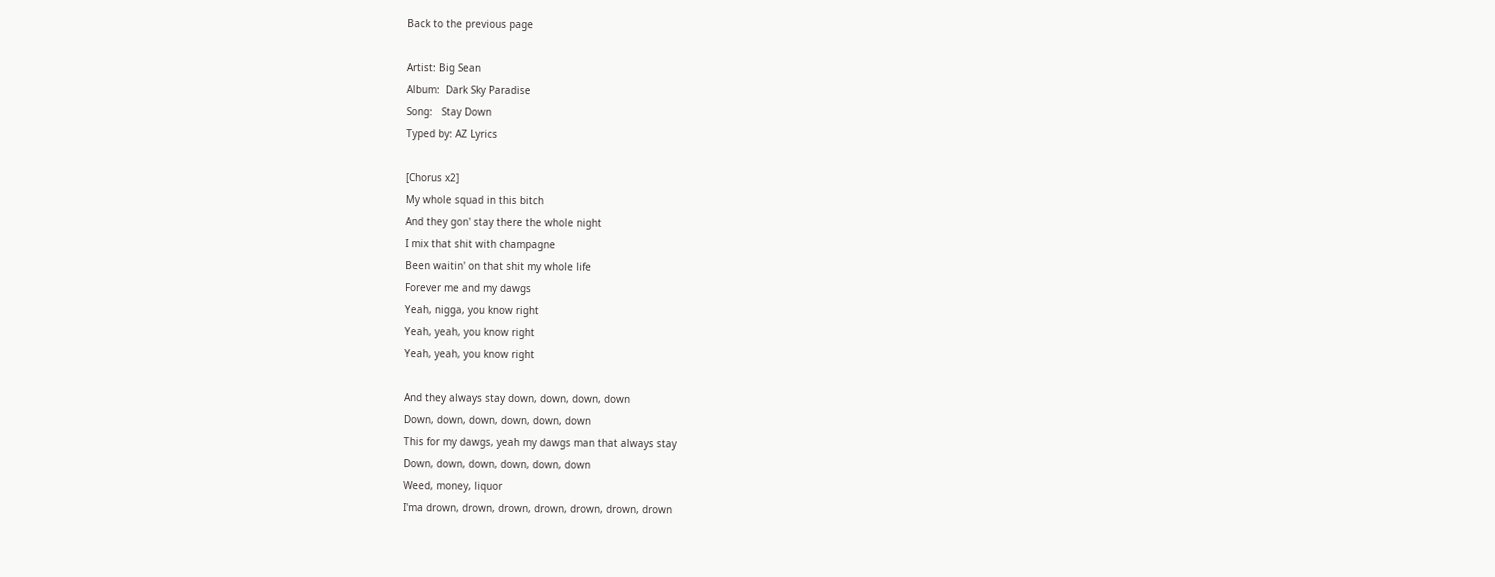Back to the previous page

Artist: Big Sean
Album:  Dark Sky Paradise
Song:   Stay Down
Typed by: AZ Lyrics

[Chorus x2]
My whole squad in this bitch
And they gon' stay there the whole night
I mix that shit with champagne
Been waitin' on that shit my whole life
Forever me and my dawgs
Yeah, nigga, you know right
Yeah, yeah, you know right
Yeah, yeah, you know right

And they always stay down, down, down, down
Down, down, down, down, down, down
This for my dawgs, yeah my dawgs man that always stay
Down, down, down, down, down, down
Weed, money, liquor
I'ma drown, drown, drown, drown, drown, drown, drown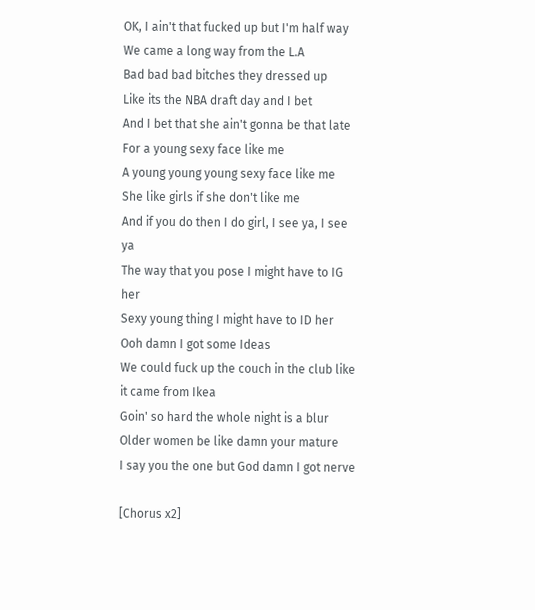OK, I ain't that fucked up but I'm half way
We came a long way from the L.A
Bad bad bad bitches they dressed up
Like its the NBA draft day and I bet
And I bet that she ain't gonna be that late
For a young sexy face like me
A young young young sexy face like me
She like girls if she don't like me
And if you do then I do girl, I see ya, I see ya
The way that you pose I might have to IG her
Sexy young thing I might have to ID her
Ooh damn I got some Ideas
We could fuck up the couch in the club like it came from Ikea
Goin' so hard the whole night is a blur
Older women be like damn your mature
I say you the one but God damn I got nerve

[Chorus x2]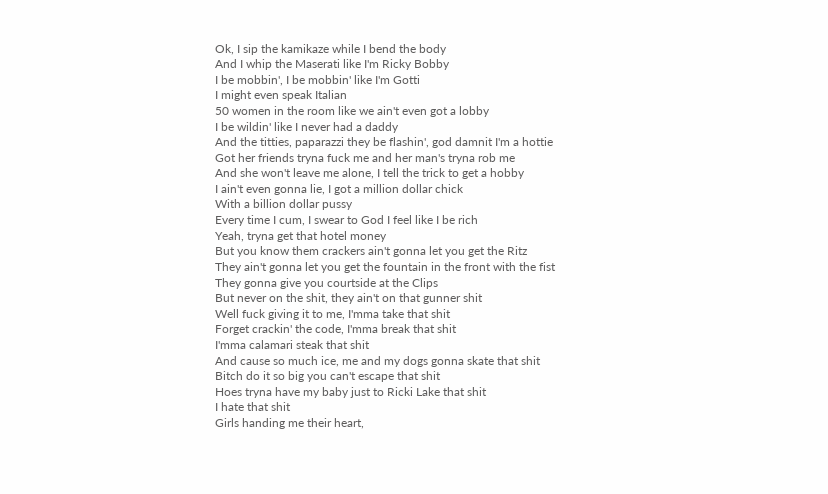Ok, I sip the kamikaze while I bend the body
And I whip the Maserati like I'm Ricky Bobby
I be mobbin', I be mobbin' like I'm Gotti
I might even speak Italian
50 women in the room like we ain't even got a lobby
I be wildin' like I never had a daddy
And the titties, paparazzi they be flashin', god damnit I'm a hottie
Got her friends tryna fuck me and her man's tryna rob me
And she won't leave me alone, I tell the trick to get a hobby
I ain't even gonna lie, I got a million dollar chick
With a billion dollar pussy
Every time I cum, I swear to God I feel like I be rich
Yeah, tryna get that hotel money
But you know them crackers ain't gonna let you get the Ritz
They ain't gonna let you get the fountain in the front with the fist
They gonna give you courtside at the Clips
But never on the shit, they ain't on that gunner shit
Well fuck giving it to me, I'mma take that shit
Forget crackin' the code, I'mma break that shit
I'mma calamari steak that shit
And cause so much ice, me and my dogs gonna skate that shit
Bitch do it so big you can't escape that shit
Hoes tryna have my baby just to Ricki Lake that shit
I hate that shit
Girls handing me their heart,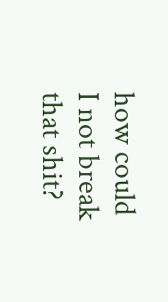how could I not break that shit?